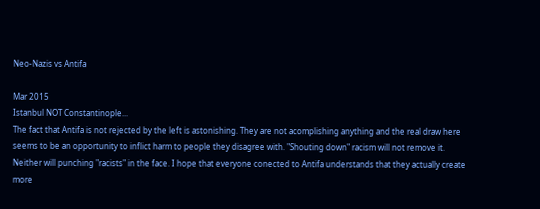Neo-Nazis vs Antifa

Mar 2015
Istanbul NOT Constantinople...
The fact that Antifa is not rejected by the left is astonishing. They are not acomplishing anything and the real draw here seems to be an opportunity to inflict harm to people they disagree with. "Shouting down" racism will not remove it. Neither will punching "racists" in the face. I hope that everyone conected to Antifa understands that they actually create more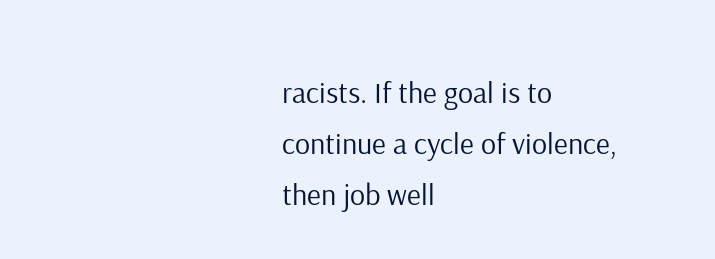racists. If the goal is to continue a cycle of violence, then job well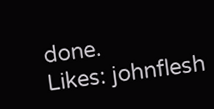done.
Likes: johnflesh